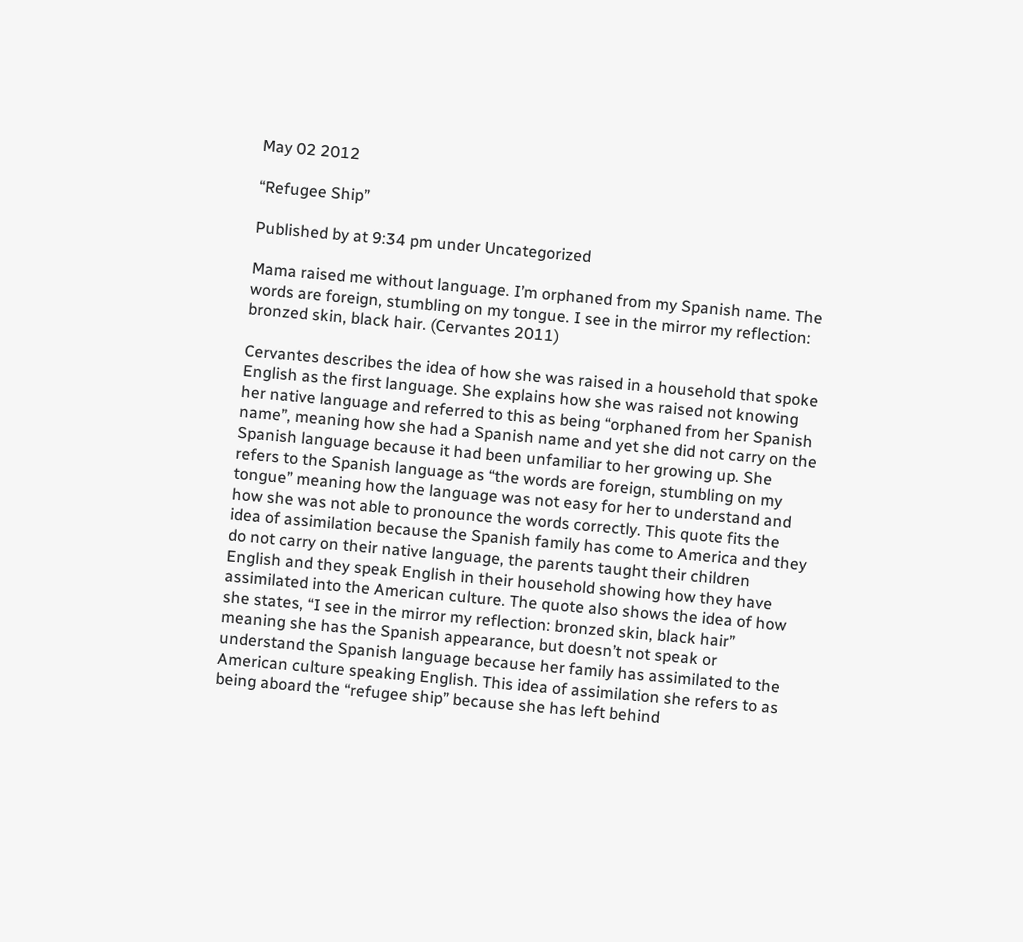May 02 2012

“Refugee Ship”

Published by at 9:34 pm under Uncategorized

Mama raised me without language. I’m orphaned from my Spanish name. The words are foreign, stumbling on my tongue. I see in the mirror my reflection: bronzed skin, black hair. (Cervantes 2011)

Cervantes describes the idea of how she was raised in a household that spoke English as the first language. She explains how she was raised not knowing her native language and referred to this as being “orphaned from her Spanish name”, meaning how she had a Spanish name and yet she did not carry on the Spanish language because it had been unfamiliar to her growing up. She refers to the Spanish language as “the words are foreign, stumbling on my tongue” meaning how the language was not easy for her to understand and how she was not able to pronounce the words correctly. This quote fits the idea of assimilation because the Spanish family has come to America and they do not carry on their native language, the parents taught their children English and they speak English in their household showing how they have assimilated into the American culture. The quote also shows the idea of how she states, “I see in the mirror my reflection: bronzed skin, black hair” meaning she has the Spanish appearance, but doesn’t not speak or understand the Spanish language because her family has assimilated to the American culture speaking English. This idea of assimilation she refers to as being aboard the “refugee ship” because she has left behind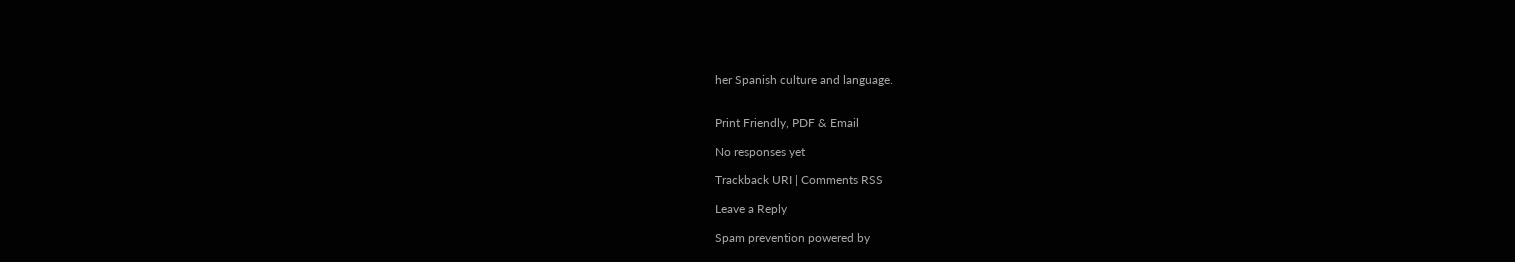her Spanish culture and language.


Print Friendly, PDF & Email

No responses yet

Trackback URI | Comments RSS

Leave a Reply

Spam prevention powered by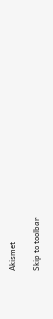Akismet

Skip to toolbar